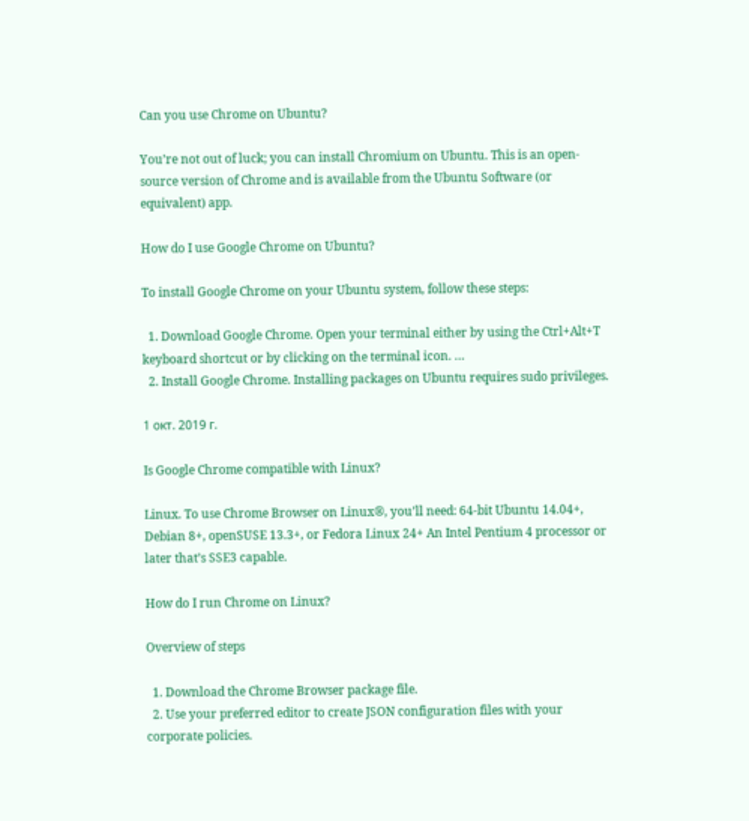Can you use Chrome on Ubuntu?

You’re not out of luck; you can install Chromium on Ubuntu. This is an open-source version of Chrome and is available from the Ubuntu Software (or equivalent) app.

How do I use Google Chrome on Ubuntu?

To install Google Chrome on your Ubuntu system, follow these steps:

  1. Download Google Chrome. Open your terminal either by using the Ctrl+Alt+T keyboard shortcut or by clicking on the terminal icon. …
  2. Install Google Chrome. Installing packages on Ubuntu requires sudo privileges.

1 окт. 2019 г.

Is Google Chrome compatible with Linux?

Linux. To use Chrome Browser on Linux®, you’ll need: 64-bit Ubuntu 14.04+, Debian 8+, openSUSE 13.3+, or Fedora Linux 24+ An Intel Pentium 4 processor or later that’s SSE3 capable.

How do I run Chrome on Linux?

Overview of steps

  1. Download the Chrome Browser package file.
  2. Use your preferred editor to create JSON configuration files with your corporate policies.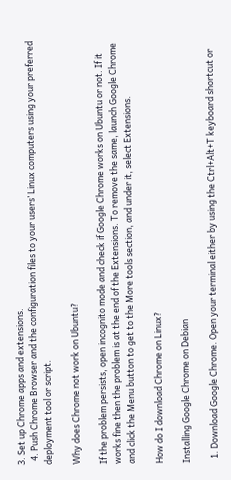3. Set up Chrome apps and extensions.
  4. Push Chrome Browser and the configuration files to your users’ Linux computers using your preferred deployment tool or script.

Why does Chrome not work on Ubuntu?

If the problem persists, open incognito mode and check if Google Chrome works on Ubuntu or not. If it works fine then the problem is at the end of the Extensions. To remove the same, launch Google Chrome and click the Menu button to get to the More tools section, and under it, select Extensions.

How do I download Chrome on Linux?

Installing Google Chrome on Debian

  1. Download Google Chrome. Open your terminal either by using the Ctrl+Alt+T keyboard shortcut or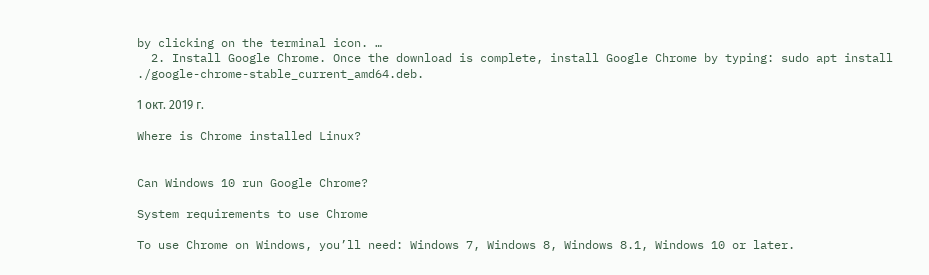by clicking on the terminal icon. …
  2. Install Google Chrome. Once the download is complete, install Google Chrome by typing: sudo apt install ./google-chrome-stable_current_amd64.deb.

1 окт. 2019 г.

Where is Chrome installed Linux?


Can Windows 10 run Google Chrome?

System requirements to use Chrome

To use Chrome on Windows, you’ll need: Windows 7, Windows 8, Windows 8.1, Windows 10 or later.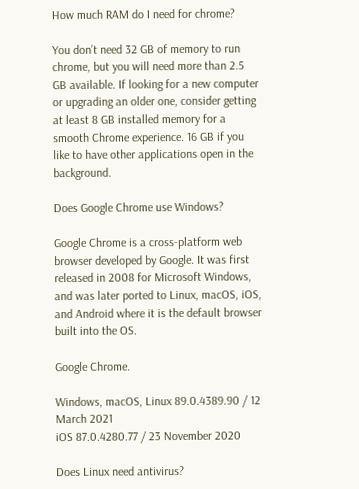How much RAM do I need for chrome?

You don’t need 32 GB of memory to run chrome, but you will need more than 2.5 GB available. If looking for a new computer or upgrading an older one, consider getting at least 8 GB installed memory for a smooth Chrome experience. 16 GB if you like to have other applications open in the background.

Does Google Chrome use Windows?

Google Chrome is a cross-platform web browser developed by Google. It was first released in 2008 for Microsoft Windows, and was later ported to Linux, macOS, iOS, and Android where it is the default browser built into the OS.

Google Chrome.

Windows, macOS, Linux 89.0.4389.90 / 12 March 2021
iOS 87.0.4280.77 / 23 November 2020

Does Linux need antivirus?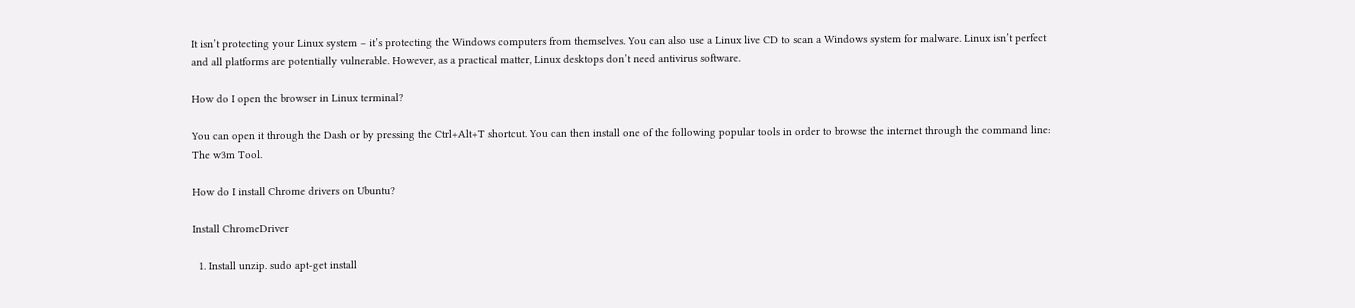It isn’t protecting your Linux system – it’s protecting the Windows computers from themselves. You can also use a Linux live CD to scan a Windows system for malware. Linux isn’t perfect and all platforms are potentially vulnerable. However, as a practical matter, Linux desktops don’t need antivirus software.

How do I open the browser in Linux terminal?

You can open it through the Dash or by pressing the Ctrl+Alt+T shortcut. You can then install one of the following popular tools in order to browse the internet through the command line: The w3m Tool.

How do I install Chrome drivers on Ubuntu?

Install ChromeDriver

  1. Install unzip. sudo apt-get install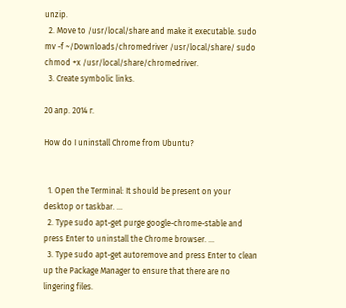unzip.
  2. Move to /usr/local/share and make it executable. sudo mv -f ~/Downloads/chromedriver /usr/local/share/ sudo chmod +x /usr/local/share/chromedriver.
  3. Create symbolic links.

20 апр. 2014 г.

How do I uninstall Chrome from Ubuntu?


  1. Open the Terminal: It should be present on your desktop or taskbar. …
  2. Type sudo apt-get purge google-chrome-stable and press Enter to uninstall the Chrome browser. …
  3. Type sudo apt-get autoremove and press Enter to clean up the Package Manager to ensure that there are no lingering files.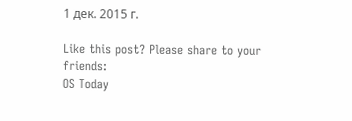1 дек. 2015 г.

Like this post? Please share to your friends:
OS Today